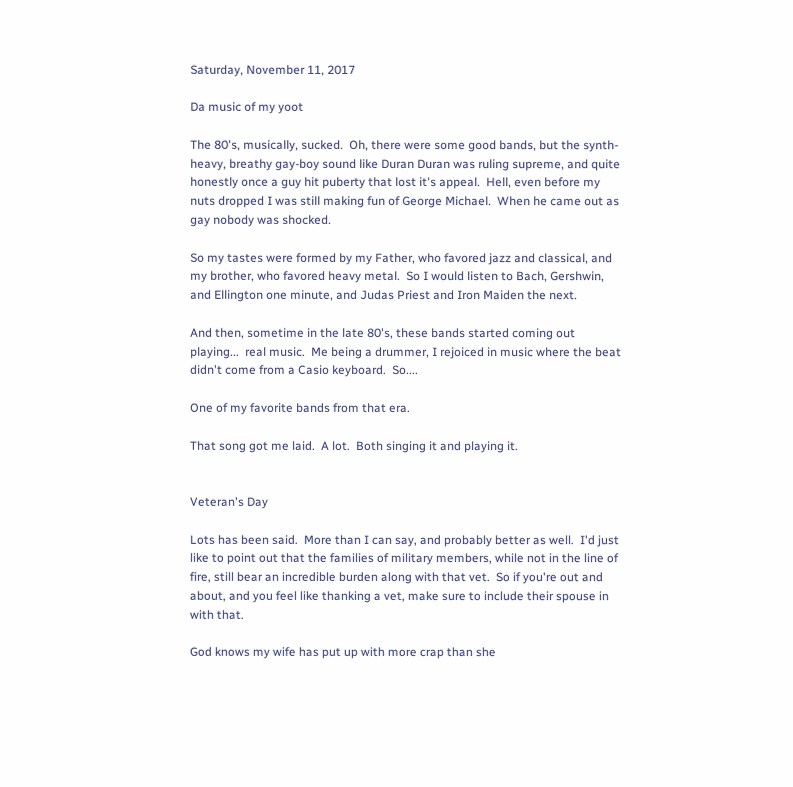Saturday, November 11, 2017

Da music of my yoot

The 80's, musically, sucked.  Oh, there were some good bands, but the synth-heavy, breathy gay-boy sound like Duran Duran was ruling supreme, and quite honestly once a guy hit puberty that lost it's appeal.  Hell, even before my nuts dropped I was still making fun of George Michael.  When he came out as gay nobody was shocked.

So my tastes were formed by my Father, who favored jazz and classical, and my brother, who favored heavy metal.  So I would listen to Bach, Gershwin, and Ellington one minute, and Judas Priest and Iron Maiden the next.

And then, sometime in the late 80's, these bands started coming out playing...  real music.  Me being a drummer, I rejoiced in music where the beat didn't come from a Casio keyboard.  So....

One of my favorite bands from that era.

That song got me laid.  A lot.  Both singing it and playing it.


Veteran's Day

Lots has been said.  More than I can say, and probably better as well.  I'd just like to point out that the families of military members, while not in the line of fire, still bear an incredible burden along with that vet.  So if you're out and about, and you feel like thanking a vet, make sure to include their spouse in with that.

God knows my wife has put up with more crap than she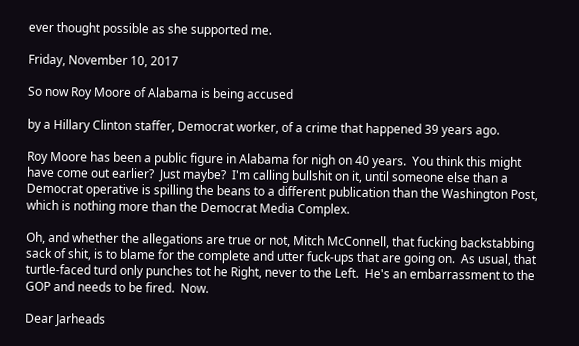ever thought possible as she supported me.

Friday, November 10, 2017

So now Roy Moore of Alabama is being accused

by a Hillary Clinton staffer, Democrat worker, of a crime that happened 39 years ago.

Roy Moore has been a public figure in Alabama for nigh on 40 years.  You think this might have come out earlier?  Just maybe?  I'm calling bullshit on it, until someone else than a Democrat operative is spilling the beans to a different publication than the Washington Post, which is nothing more than the Democrat Media Complex.

Oh, and whether the allegations are true or not, Mitch McConnell, that fucking backstabbing sack of shit, is to blame for the complete and utter fuck-ups that are going on.  As usual, that turtle-faced turd only punches tot he Right, never to the Left.  He's an embarrassment to the GOP and needs to be fired.  Now.

Dear Jarheads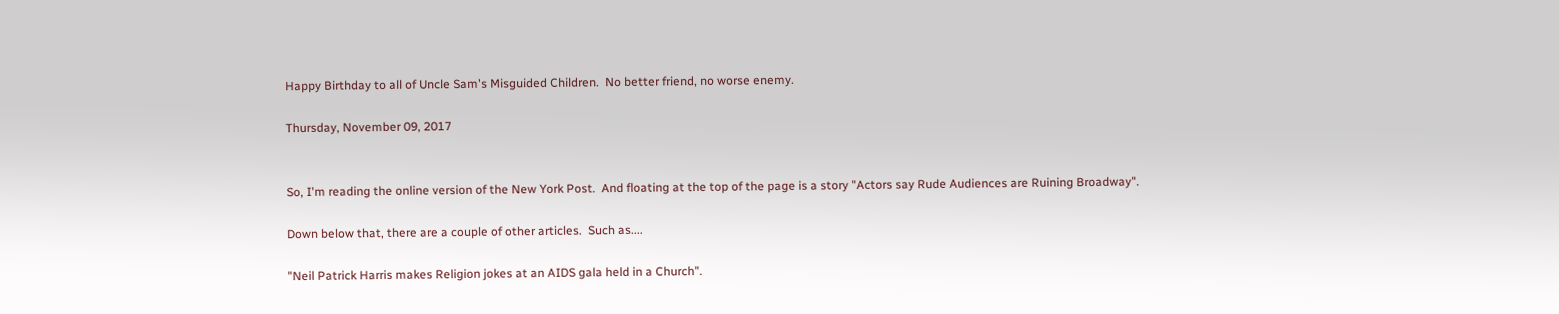Happy Birthday to all of Uncle Sam's Misguided Children.  No better friend, no worse enemy.

Thursday, November 09, 2017


So, I'm reading the online version of the New York Post.  And floating at the top of the page is a story "Actors say Rude Audiences are Ruining Broadway".

Down below that, there are a couple of other articles.  Such as....

"Neil Patrick Harris makes Religion jokes at an AIDS gala held in a Church".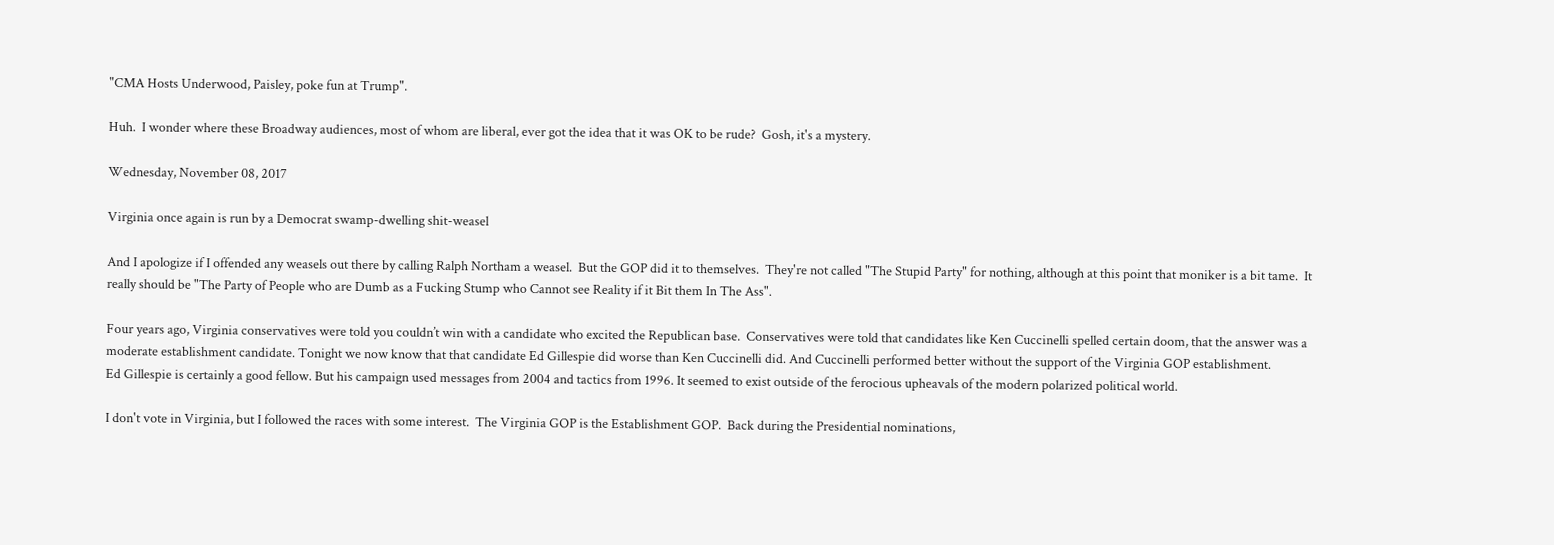"CMA Hosts Underwood, Paisley, poke fun at Trump".

Huh.  I wonder where these Broadway audiences, most of whom are liberal, ever got the idea that it was OK to be rude?  Gosh, it's a mystery.

Wednesday, November 08, 2017

Virginia once again is run by a Democrat swamp-dwelling shit-weasel

And I apologize if I offended any weasels out there by calling Ralph Northam a weasel.  But the GOP did it to themselves.  They're not called "The Stupid Party" for nothing, although at this point that moniker is a bit tame.  It really should be "The Party of People who are Dumb as a Fucking Stump who Cannot see Reality if it Bit them In The Ass".

Four years ago, Virginia conservatives were told you couldn’t win with a candidate who excited the Republican base.  Conservatives were told that candidates like Ken Cuccinelli spelled certain doom, that the answer was a moderate establishment candidate. Tonight we now know that that candidate Ed Gillespie did worse than Ken Cuccinelli did. And Cuccinelli performed better without the support of the Virginia GOP establishment.
Ed Gillespie is certainly a good fellow. But his campaign used messages from 2004 and tactics from 1996. It seemed to exist outside of the ferocious upheavals of the modern polarized political world.

I don't vote in Virginia, but I followed the races with some interest.  The Virginia GOP is the Establishment GOP.  Back during the Presidential nominations,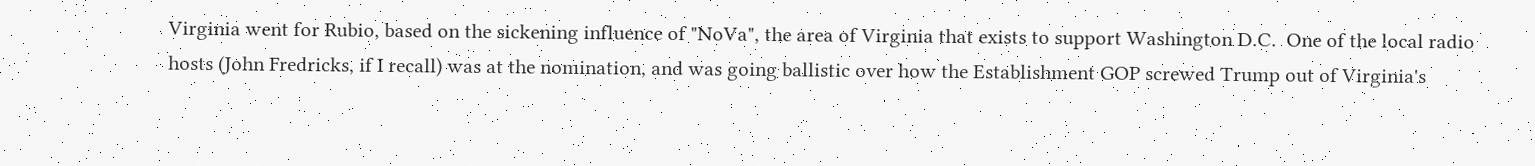Virginia went for Rubio, based on the sickening influence of "NoVa", the area of Virginia that exists to support Washington D.C.  One of the local radio hosts (John Fredricks, if I recall) was at the nomination, and was going ballistic over how the Establishment GOP screwed Trump out of Virginia's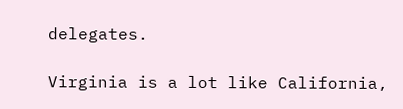delegates.

Virginia is a lot like California,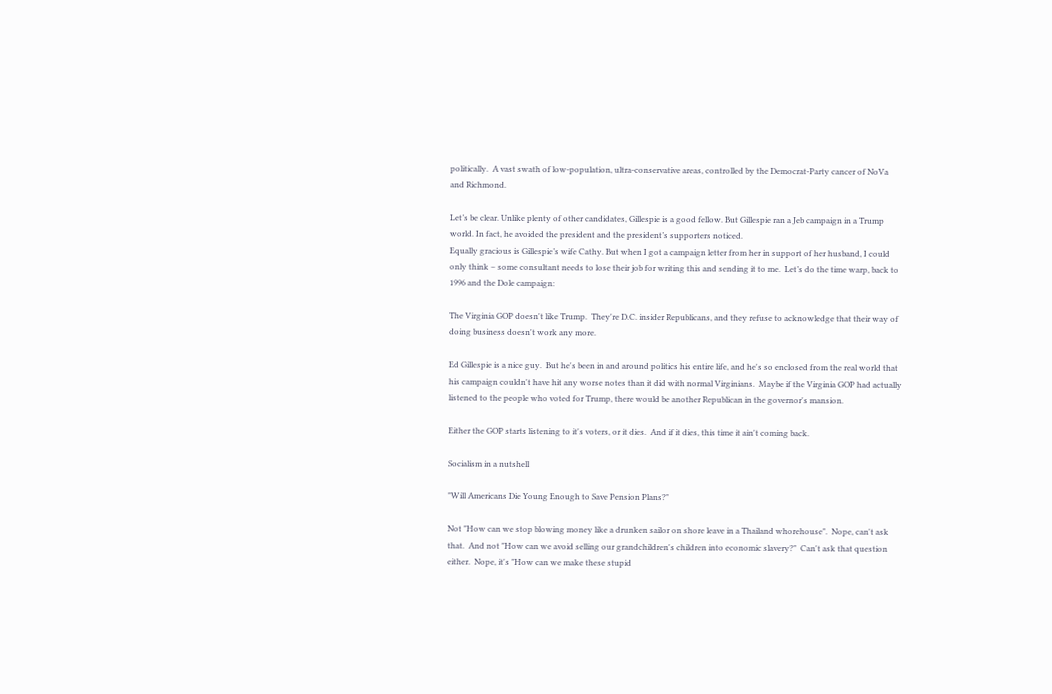politically.  A vast swath of low-population, ultra-conservative areas, controlled by the Democrat-Party cancer of NoVa and Richmond.

Let’s be clear. Unlike plenty of other candidates, Gillespie is a good fellow. But Gillespie ran a Jeb campaign in a Trump world. In fact, he avoided the president and the president’s supporters noticed.
Equally gracious is Gillespie’s wife Cathy. But when I got a campaign letter from her in support of her husband, I could only think – some consultant needs to lose their job for writing this and sending it to me.  Let’s do the time warp, back to 1996 and the Dole campaign:

The Virginia GOP doesn't like Trump.  They're D.C. insider Republicans, and they refuse to acknowledge that their way of doing business doesn't work any more.

Ed Gillespie is a nice guy.  But he's been in and around politics his entire life, and he's so enclosed from the real world that his campaign couldn't have hit any worse notes than it did with normal Virginians.  Maybe if the Virginia GOP had actually listened to the people who voted for Trump, there would be another Republican in the governor's mansion.

Either the GOP starts listening to it's voters, or it dies.  And if it dies, this time it ain't coming back.

Socialism in a nutshell

"Will Americans Die Young Enough to Save Pension Plans?"

Not "How can we stop blowing money like a drunken sailor on shore leave in a Thailand whorehouse".  Nope, can't ask that.  And not "How can we avoid selling our grandchildren's children into economic slavery?"  Can't ask that question either.  Nope, it's "How can we make these stupid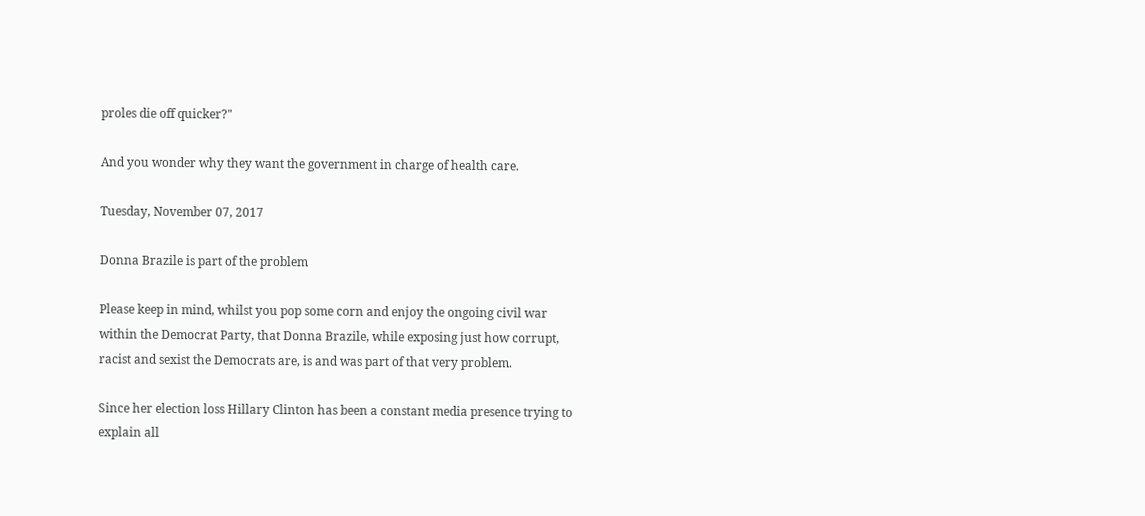proles die off quicker?"

And you wonder why they want the government in charge of health care.

Tuesday, November 07, 2017

Donna Brazile is part of the problem

Please keep in mind, whilst you pop some corn and enjoy the ongoing civil war within the Democrat Party, that Donna Brazile, while exposing just how corrupt, racist and sexist the Democrats are, is and was part of that very problem.

Since her election loss Hillary Clinton has been a constant media presence trying to explain all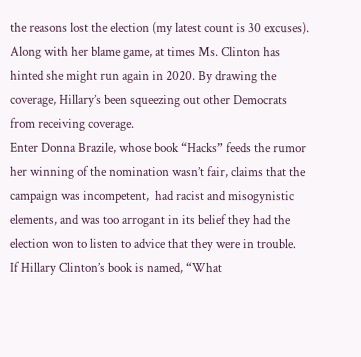the reasons lost the election (my latest count is 30 excuses). Along with her blame game, at times Ms. Clinton has hinted she might run again in 2020. By drawing the coverage, Hillary’s been squeezing out other Democrats from receiving coverage.
Enter Donna Brazile, whose book “Hacks” feeds the rumor her winning of the nomination wasn’t fair, claims that the campaign was incompetent,  had racist and misogynistic elements, and was too arrogant in its belief they had the election won to listen to advice that they were in trouble.
If Hillary Clinton’s book is named, “What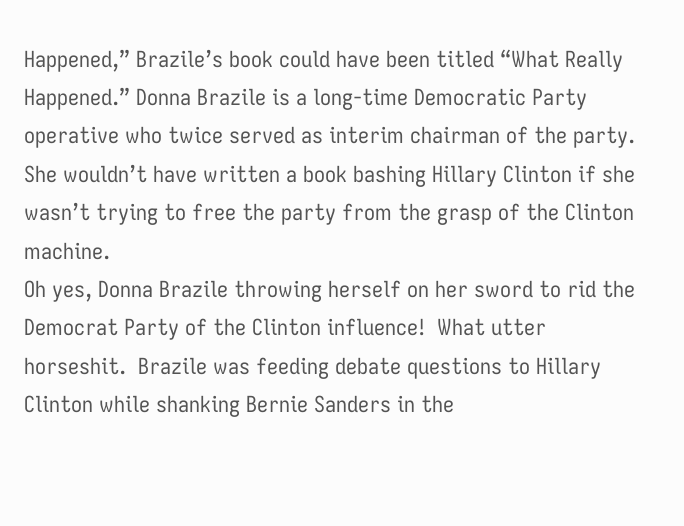Happened,” Brazile’s book could have been titled “What Really Happened.” Donna Brazile is a long-time Democratic Party operative who twice served as interim chairman of the party. She wouldn’t have written a book bashing Hillary Clinton if she wasn’t trying to free the party from the grasp of the Clinton machine.
Oh yes, Donna Brazile throwing herself on her sword to rid the Democrat Party of the Clinton influence!  What utter horseshit.  Brazile was feeding debate questions to Hillary Clinton while shanking Bernie Sanders in the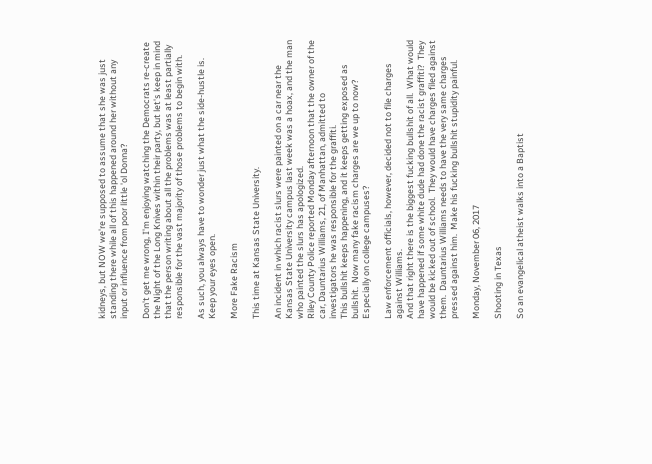kidneys, but NOW we're supposed to assume that she was just standing there while all of this happened around her without any input or influence from poor little 'ol Donna?

Don't get me wrong, I'm enjoying watching the Democrats re-create the Night of the Long Knives within their party, but let's keep in mind that the person writing about all the problems was at least partially responsible for the vast majority of those problems to begin with.

As such, you always have to wonder just what the side-hustle is.  Keep your eyes open.

More Fake Racism

This time at Kansas State University.

An incident in which racist slurs were painted on a car near the Kansas State University campus last week was a hoax, and the man who painted the slurs has apologized.
Riley County Police reported Monday afternoon that the owner of the car, Dauntarius Williams, 21, of Manhattan, admitted to investigators he was responsible for the graffiti.
This bullshit keeps happening, and it keeps getting exposed as bullshit.  Now many fake racism charges are we up to now?  Especially on college campuses?

Law enforcement officials, however, decided not to file charges against Williams.
And that right there is the biggest fucking bullshit of all.  What would have happened if some white dude had done the racist graffiti?  They would be kicked out of school.  They would have charges filed against them.  Dauntarius Williams needs to have the very same charges pressed against him.  Make his fucking bullshit stupidity painful.

Monday, November 06, 2017

Shooting in Texas

So an evangelical atheist walks into a Baptist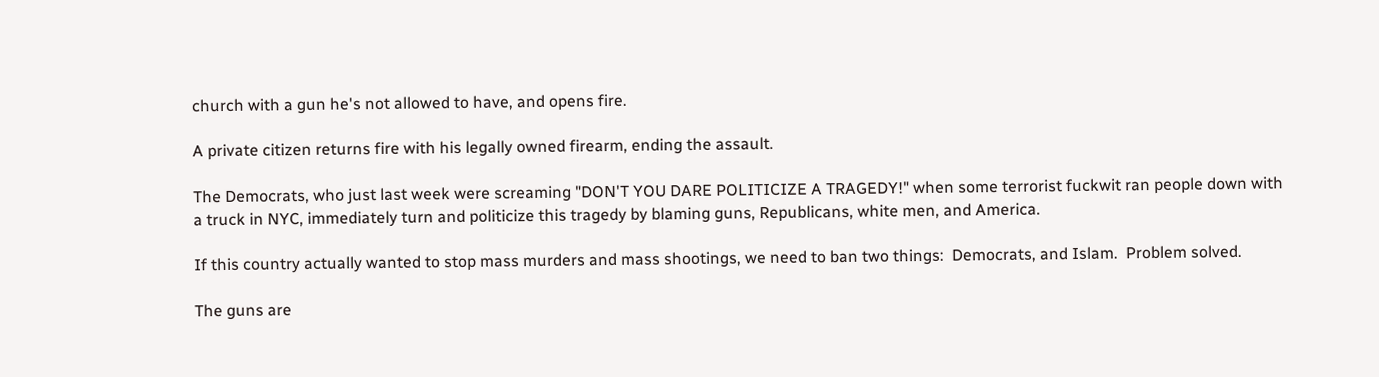church with a gun he's not allowed to have, and opens fire.

A private citizen returns fire with his legally owned firearm, ending the assault.

The Democrats, who just last week were screaming "DON'T YOU DARE POLITICIZE A TRAGEDY!" when some terrorist fuckwit ran people down with a truck in NYC, immediately turn and politicize this tragedy by blaming guns, Republicans, white men, and America.

If this country actually wanted to stop mass murders and mass shootings, we need to ban two things:  Democrats, and Islam.  Problem solved.

The guns are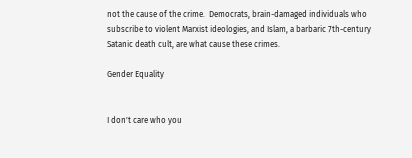not the cause of the crime.  Democrats, brain-damaged individuals who subscribe to violent Marxist ideologies, and Islam, a barbaric 7th-century Satanic death cult, are what cause these crimes.

Gender Equality


I don't care who you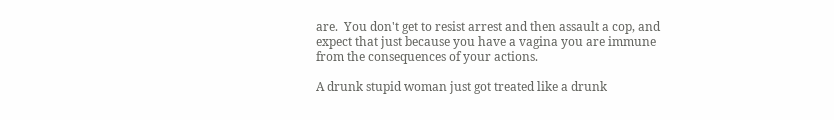are.  You don't get to resist arrest and then assault a cop, and expect that just because you have a vagina you are immune from the consequences of your actions.

A drunk stupid woman just got treated like a drunk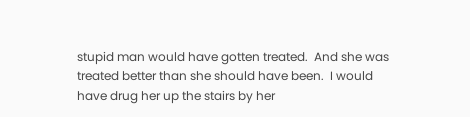stupid man would have gotten treated.  And she was treated better than she should have been.  I would have drug her up the stairs by her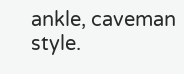ankle, caveman style.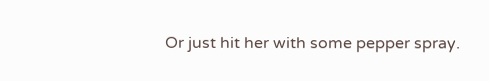Or just hit her with some pepper spray.